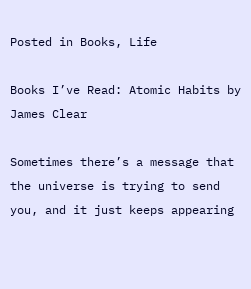Posted in Books, Life

Books I’ve Read: Atomic Habits by James Clear

Sometimes there’s a message that the universe is trying to send you, and it just keeps appearing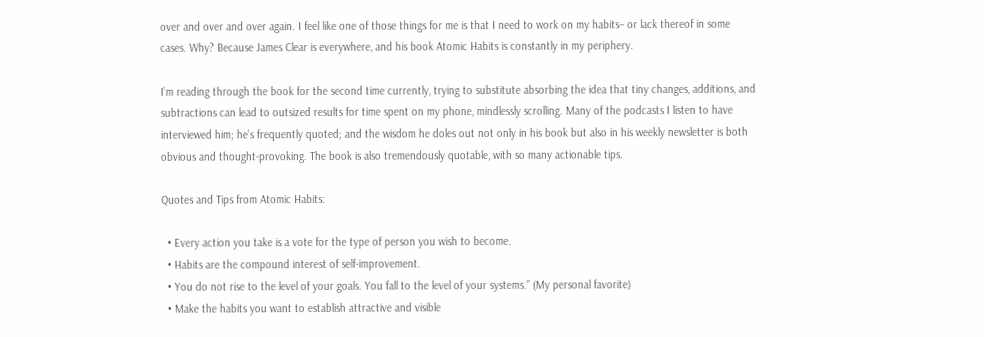over and over and over again. I feel like one of those things for me is that I need to work on my habits– or lack thereof in some cases. Why? Because James Clear is everywhere, and his book Atomic Habits is constantly in my periphery.

I’m reading through the book for the second time currently, trying to substitute absorbing the idea that tiny changes, additions, and subtractions can lead to outsized results for time spent on my phone, mindlessly scrolling. Many of the podcasts I listen to have interviewed him; he’s frequently quoted; and the wisdom he doles out not only in his book but also in his weekly newsletter is both obvious and thought-provoking. The book is also tremendously quotable, with so many actionable tips.

Quotes and Tips from Atomic Habits:

  • Every action you take is a vote for the type of person you wish to become.
  • Habits are the compound interest of self-improvement.
  • You do not rise to the level of your goals. You fall to the level of your systems.” (My personal favorite)
  • Make the habits you want to establish attractive and visible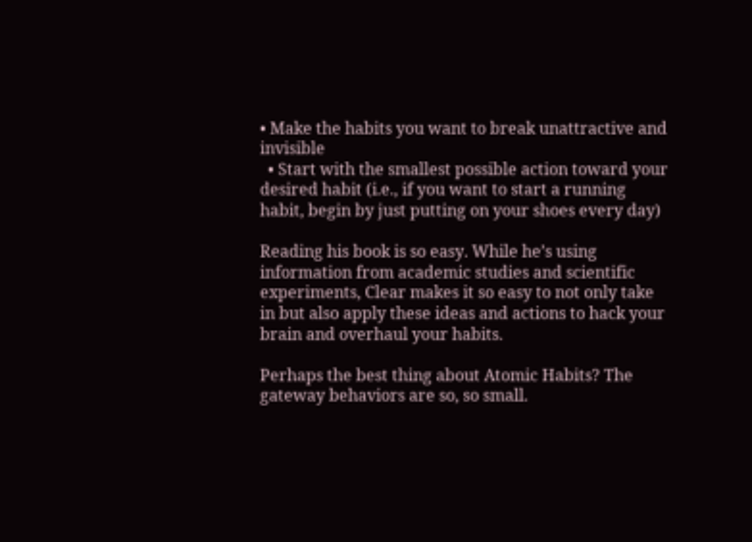• Make the habits you want to break unattractive and invisible
  • Start with the smallest possible action toward your desired habit (i.e., if you want to start a running habit, begin by just putting on your shoes every day)

Reading his book is so easy. While he’s using information from academic studies and scientific experiments, Clear makes it so easy to not only take in but also apply these ideas and actions to hack your brain and overhaul your habits.

Perhaps the best thing about Atomic Habits? The gateway behaviors are so, so small.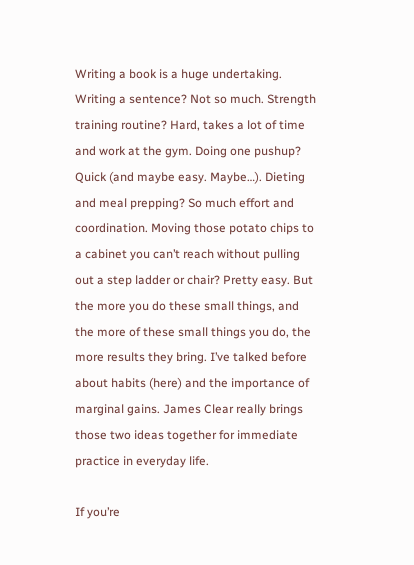Writing a book is a huge undertaking. Writing a sentence? Not so much. Strength training routine? Hard, takes a lot of time and work at the gym. Doing one pushup? Quick (and maybe easy. Maybe…). Dieting and meal prepping? So much effort and coordination. Moving those potato chips to a cabinet you can’t reach without pulling out a step ladder or chair? Pretty easy. But the more you do these small things, and the more of these small things you do, the more results they bring. I’ve talked before about habits (here) and the importance of marginal gains. James Clear really brings those two ideas together for immediate practice in everyday life.

If you’re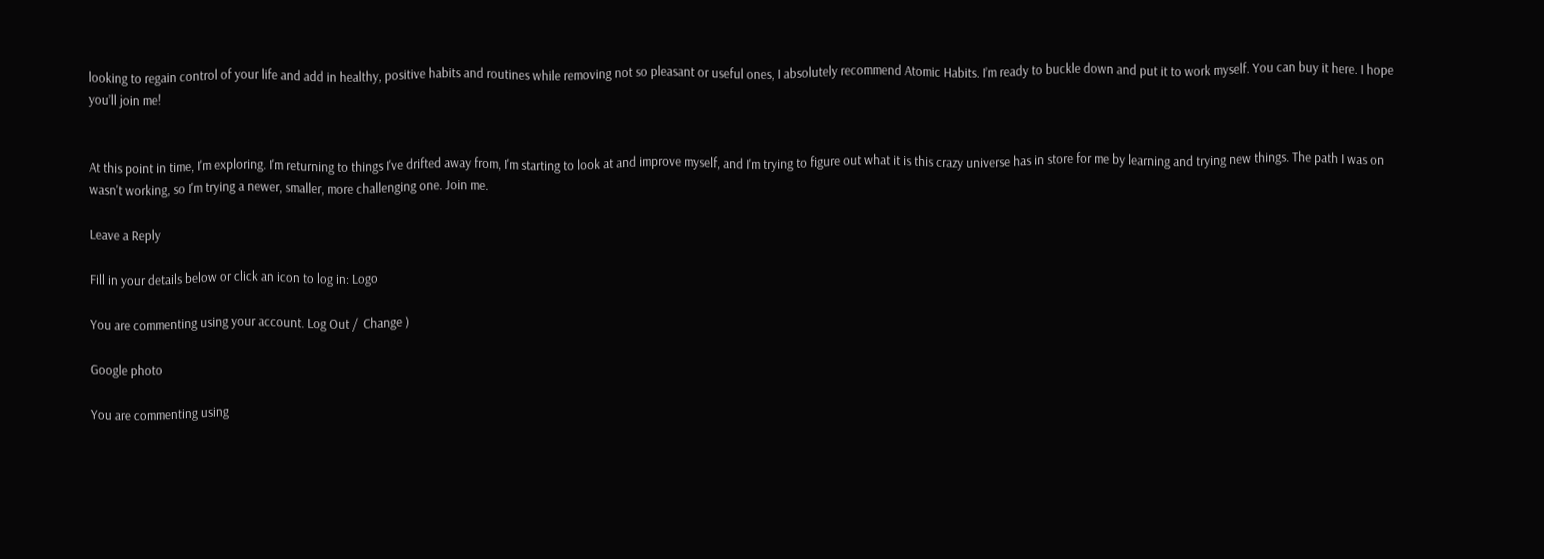looking to regain control of your life and add in healthy, positive habits and routines while removing not so pleasant or useful ones, I absolutely recommend Atomic Habits. I’m ready to buckle down and put it to work myself. You can buy it here. I hope you’ll join me!


At this point in time, I'm exploring. I'm returning to things I've drifted away from, I'm starting to look at and improve myself, and I'm trying to figure out what it is this crazy universe has in store for me by learning and trying new things. The path I was on wasn't working, so I'm trying a newer, smaller, more challenging one. Join me.

Leave a Reply

Fill in your details below or click an icon to log in: Logo

You are commenting using your account. Log Out /  Change )

Google photo

You are commenting using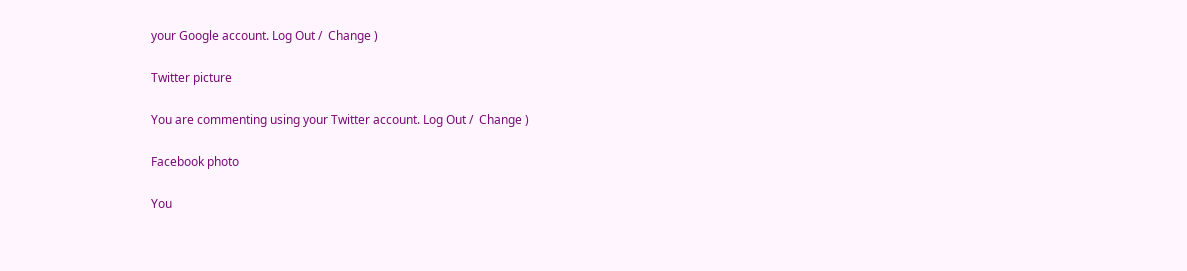your Google account. Log Out /  Change )

Twitter picture

You are commenting using your Twitter account. Log Out /  Change )

Facebook photo

You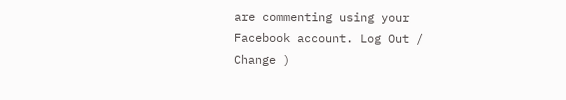are commenting using your Facebook account. Log Out /  Change )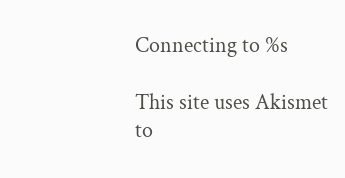Connecting to %s

This site uses Akismet to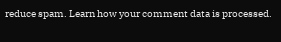reduce spam. Learn how your comment data is processed.